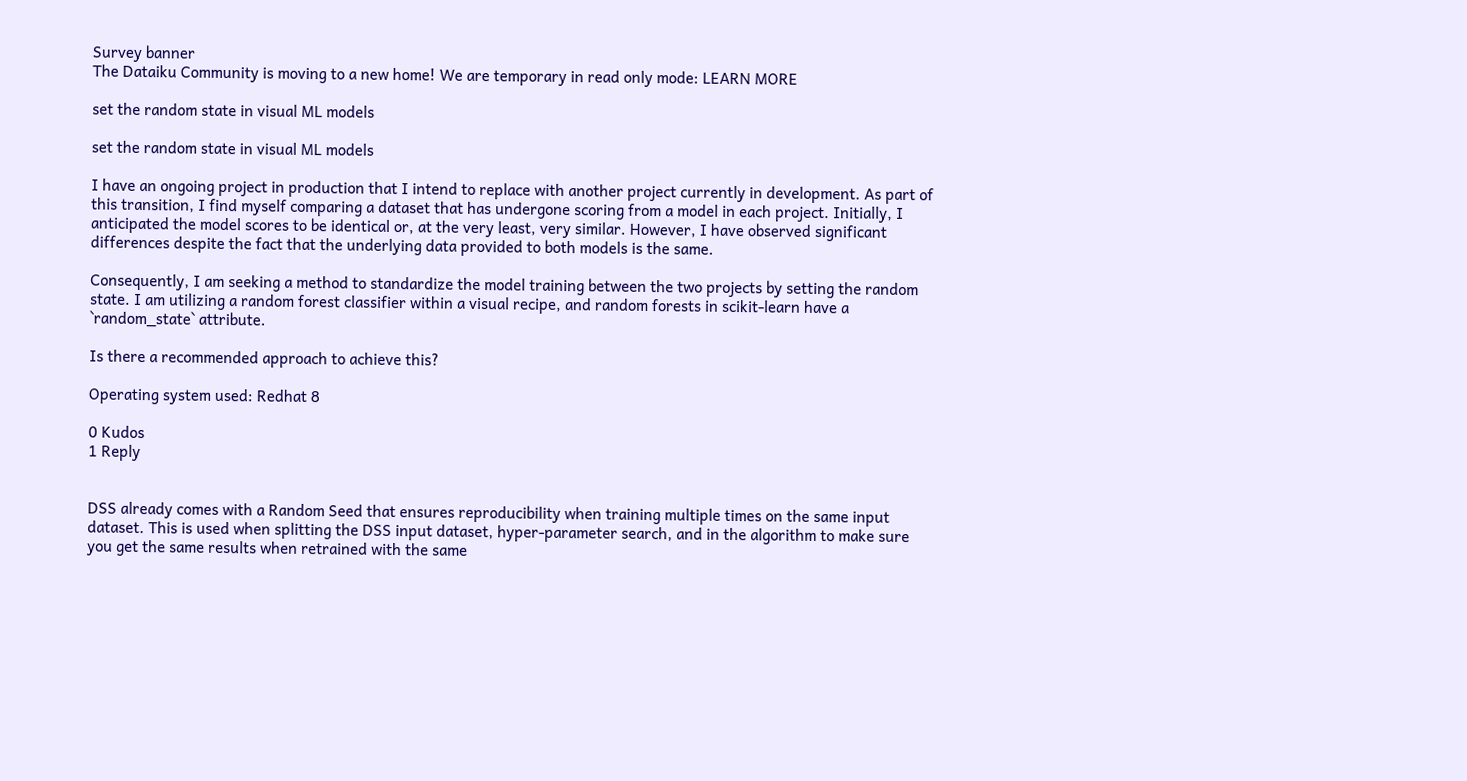Survey banner
The Dataiku Community is moving to a new home! We are temporary in read only mode: LEARN MORE

set the random state in visual ML models

set the random state in visual ML models

I have an ongoing project in production that I intend to replace with another project currently in development. As part of this transition, I find myself comparing a dataset that has undergone scoring from a model in each project. Initially, I anticipated the model scores to be identical or, at the very least, very similar. However, I have observed significant differences despite the fact that the underlying data provided to both models is the same.

Consequently, I am seeking a method to standardize the model training between the two projects by setting the random state. I am utilizing a random forest classifier within a visual recipe, and random forests in scikit-learn have a `random_state` attribute.

Is there a recommended approach to achieve this?

Operating system used: Redhat 8

0 Kudos
1 Reply


DSS already comes with a Random Seed that ensures reproducibility when training multiple times on the same input dataset. This is used when splitting the DSS input dataset, hyper-parameter search, and in the algorithm to make sure you get the same results when retrained with the same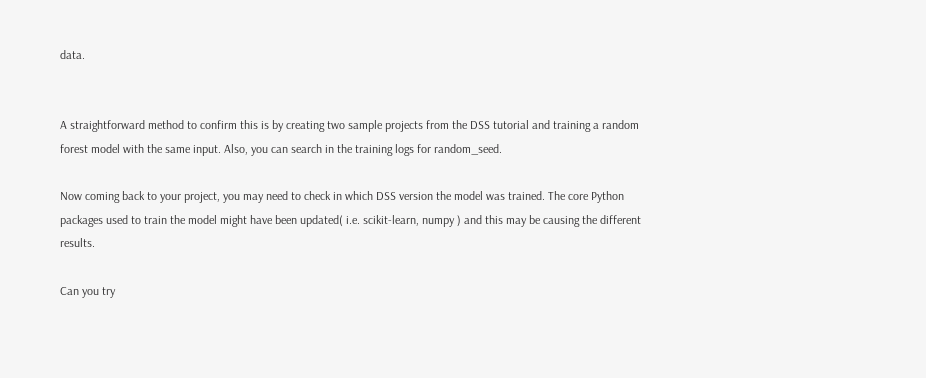data.


A straightforward method to confirm this is by creating two sample projects from the DSS tutorial and training a random forest model with the same input. Also, you can search in the training logs for random_seed.

Now coming back to your project, you may need to check in which DSS version the model was trained. The core Python packages used to train the model might have been updated( i.e. scikit-learn, numpy ) and this may be causing the different results.

Can you try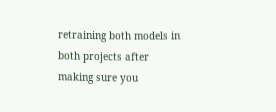retraining both models in both projects after making sure you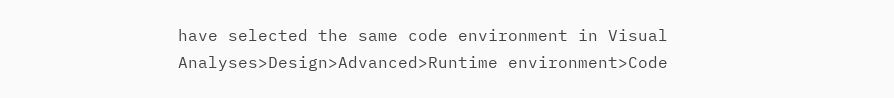have selected the same code environment in Visual Analyses>Design>Advanced>Runtime environment>Code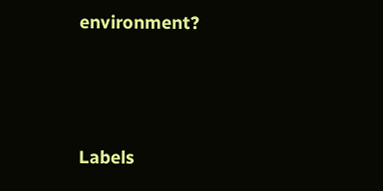environment?




Labels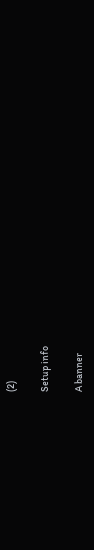(2)

Setup info

A banner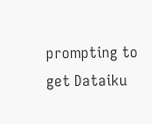prompting to get Dataiku